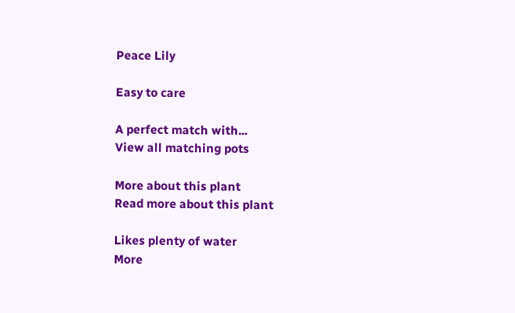Peace Lily

Easy to care

A perfect match with...
View all matching pots

More about this plant
Read more about this plant

Likes plenty of water
More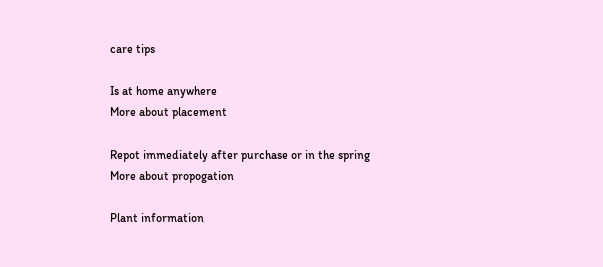care tips

Is at home anywhere
More about placement

Repot immediately after purchase or in the spring
More about propogation

Plant information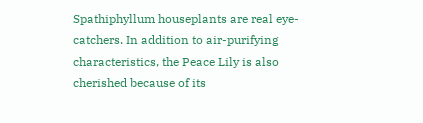Spathiphyllum houseplants are real eye-catchers. In addition to air-purifying characteristics, the Peace Lily is also cherished because of its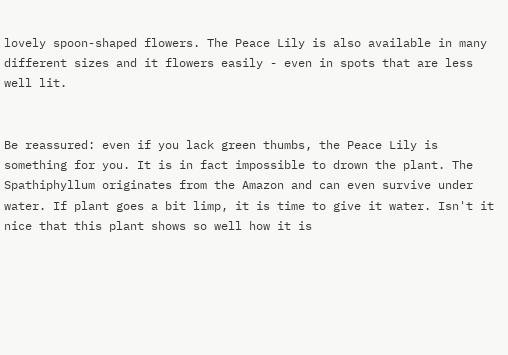lovely spoon-shaped flowers. The Peace Lily is also available in many different sizes and it flowers easily - even in spots that are less well lit.


Be reassured: even if you lack green thumbs, the Peace Lily is something for you. It is in fact impossible to drown the plant. The Spathiphyllum originates from the Amazon and can even survive under water. If plant goes a bit limp, it is time to give it water. Isn't it nice that this plant shows so well how it is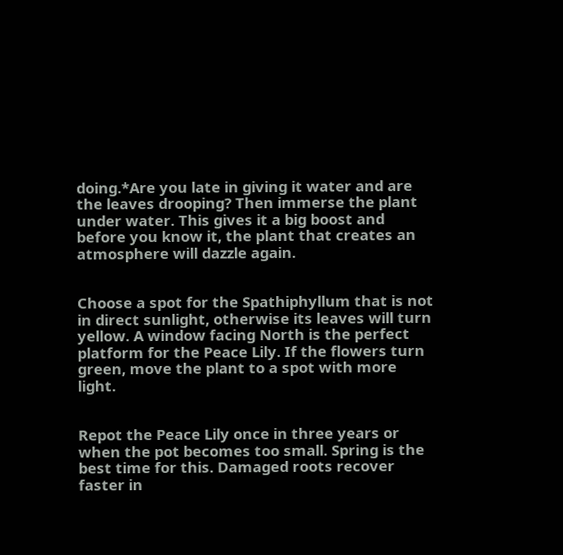doing.*Are you late in giving it water and are the leaves drooping? Then immerse the plant under water. This gives it a big boost and before you know it, the plant that creates an atmosphere will dazzle again.


Choose a spot for the Spathiphyllum that is not in direct sunlight, otherwise its leaves will turn yellow. A window facing North is the perfect platform for the Peace Lily. If the flowers turn green, move the plant to a spot with more light.


Repot the Peace Lily once in three years or when the pot becomes too small. Spring is the best time for this. Damaged roots recover faster in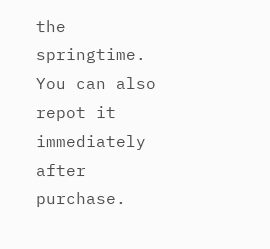the springtime. You can also repot it immediately after purchase.